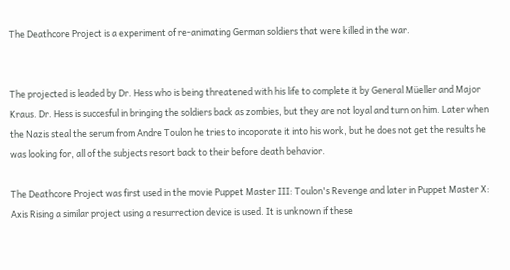The Deathcore Project is a experiment of re-animating German soldiers that were killed in the war.


The projected is leaded by Dr. Hess who is being threatened with his life to complete it by General Müeller and Major Kraus. Dr. Hess is succesful in bringing the soldiers back as zombies, but they are not loyal and turn on him. Later when the Nazis steal the serum from Andre Toulon he tries to incoporate it into his work, but he does not get the results he was looking for, all of the subjects resort back to their before death behavior.

The Deathcore Project was first used in the movie Puppet Master III: Toulon's Revenge and later in Puppet Master X: Axis Rising a similar project using a resurrection device is used. It is unknown if these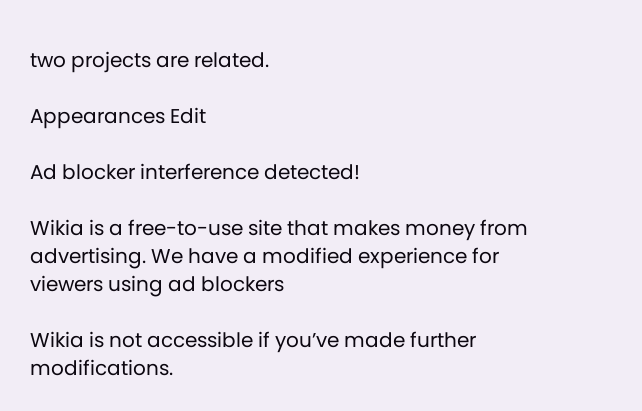two projects are related.

Appearances Edit

Ad blocker interference detected!

Wikia is a free-to-use site that makes money from advertising. We have a modified experience for viewers using ad blockers

Wikia is not accessible if you’ve made further modifications.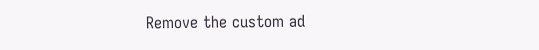Remove the custom ad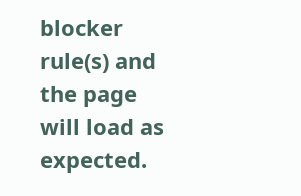blocker rule(s) and the page will load as expected.